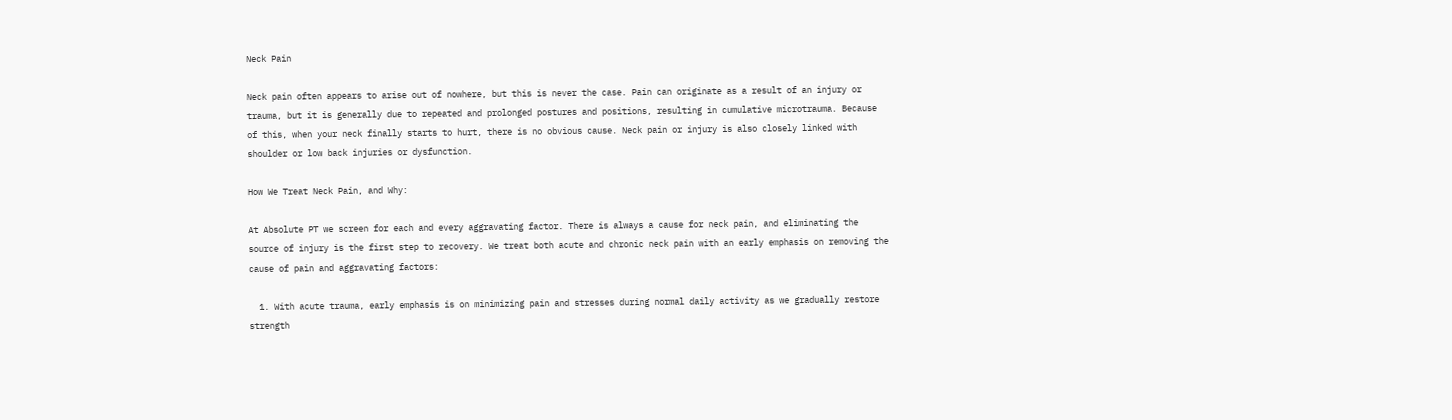Neck Pain

Neck pain often appears to arise out of nowhere, but this is never the case. Pain can originate as a result of an injury or trauma, but it is generally due to repeated and prolonged postures and positions, resulting in cumulative microtrauma. Because of this, when your neck finally starts to hurt, there is no obvious cause. Neck pain or injury is also closely linked with shoulder or low back injuries or dysfunction.

How We Treat Neck Pain, and Why:

At Absolute PT we screen for each and every aggravating factor. There is always a cause for neck pain, and eliminating the source of injury is the first step to recovery. We treat both acute and chronic neck pain with an early emphasis on removing the cause of pain and aggravating factors:

  1. With acute trauma, early emphasis is on minimizing pain and stresses during normal daily activity as we gradually restore strength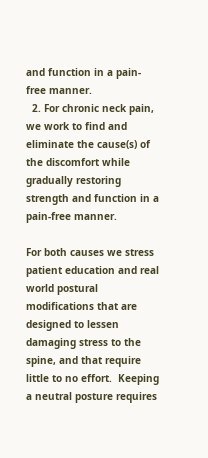and function in a pain-free manner.
  2. For chronic neck pain, we work to find and eliminate the cause(s) of the discomfort while gradually restoring strength and function in a pain-free manner.

For both causes we stress patient education and real world postural modifications that are designed to lessen damaging stress to the spine, and that require little to no effort.  Keeping a neutral posture requires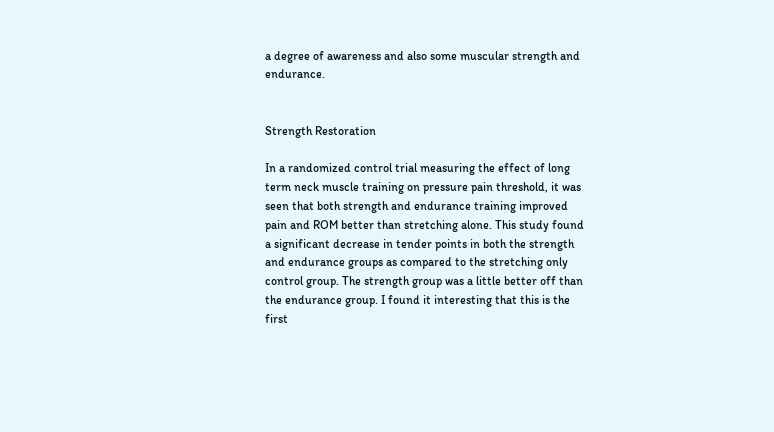a degree of awareness and also some muscular strength and endurance.


Strength Restoration

In a randomized control trial measuring the effect of long term neck muscle training on pressure pain threshold, it was seen that both strength and endurance training improved pain and ROM better than stretching alone. This study found a significant decrease in tender points in both the strength and endurance groups as compared to the stretching only control group. The strength group was a little better off than the endurance group. I found it interesting that this is the first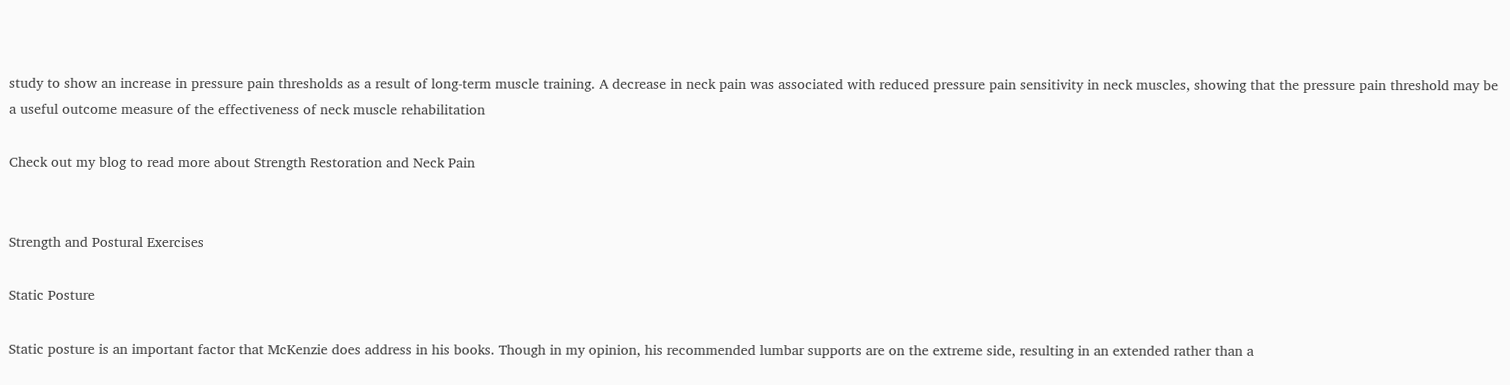study to show an increase in pressure pain thresholds as a result of long-term muscle training. A decrease in neck pain was associated with reduced pressure pain sensitivity in neck muscles, showing that the pressure pain threshold may be a useful outcome measure of the effectiveness of neck muscle rehabilitation

Check out my blog to read more about Strength Restoration and Neck Pain


Strength and Postural Exercises

Static Posture

Static posture is an important factor that McKenzie does address in his books. Though in my opinion, his recommended lumbar supports are on the extreme side, resulting in an extended rather than a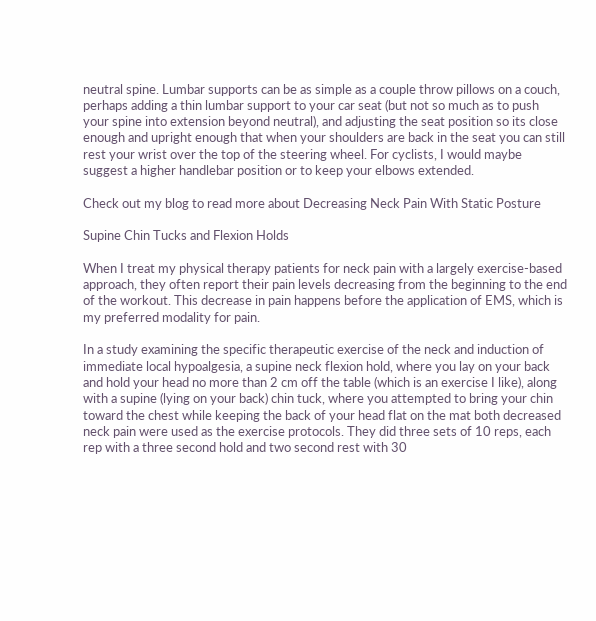neutral spine. Lumbar supports can be as simple as a couple throw pillows on a couch, perhaps adding a thin lumbar support to your car seat (but not so much as to push your spine into extension beyond neutral), and adjusting the seat position so its close enough and upright enough that when your shoulders are back in the seat you can still rest your wrist over the top of the steering wheel. For cyclists, I would maybe suggest a higher handlebar position or to keep your elbows extended.

Check out my blog to read more about Decreasing Neck Pain With Static Posture

Supine Chin Tucks and Flexion Holds

When I treat my physical therapy patients for neck pain with a largely exercise-based approach, they often report their pain levels decreasing from the beginning to the end of the workout. This decrease in pain happens before the application of EMS, which is my preferred modality for pain.

In a study examining the specific therapeutic exercise of the neck and induction of immediate local hypoalgesia, a supine neck flexion hold, where you lay on your back and hold your head no more than 2 cm off the table (which is an exercise I like), along with a supine (lying on your back) chin tuck, where you attempted to bring your chin toward the chest while keeping the back of your head flat on the mat both decreased neck pain were used as the exercise protocols. They did three sets of 10 reps, each rep with a three second hold and two second rest with 30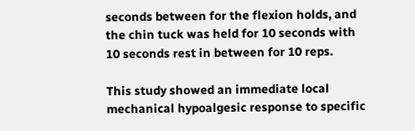seconds between for the flexion holds, and the chin tuck was held for 10 seconds with 10 seconds rest in between for 10 reps.

This study showed an immediate local mechanical hypoalgesic response to specific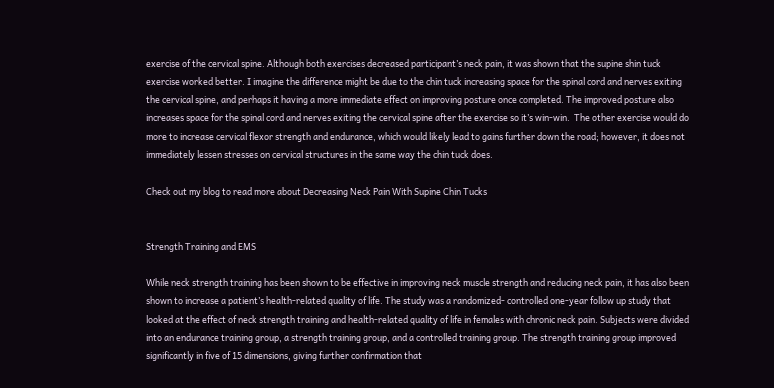exercise of the cervical spine. Although both exercises decreased participant’s neck pain, it was shown that the supine shin tuck exercise worked better. I imagine the difference might be due to the chin tuck increasing space for the spinal cord and nerves exiting the cervical spine, and perhaps it having a more immediate effect on improving posture once completed. The improved posture also increases space for the spinal cord and nerves exiting the cervical spine after the exercise so it’s win-win.  The other exercise would do more to increase cervical flexor strength and endurance, which would likely lead to gains further down the road; however, it does not immediately lessen stresses on cervical structures in the same way the chin tuck does.

Check out my blog to read more about Decreasing Neck Pain With Supine Chin Tucks


Strength Training and EMS

While neck strength training has been shown to be effective in improving neck muscle strength and reducing neck pain, it has also been shown to increase a patient’s health-related quality of life. The study was a randomized- controlled one-year follow up study that looked at the effect of neck strength training and health-related quality of life in females with chronic neck pain. Subjects were divided into an endurance training group, a strength training group, and a controlled training group. The strength training group improved significantly in five of 15 dimensions, giving further confirmation that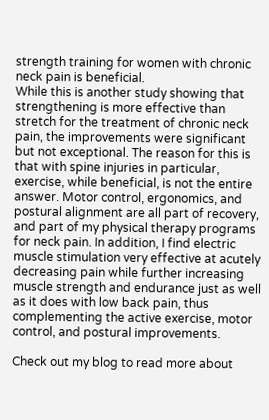strength training for women with chronic neck pain is beneficial.
While this is another study showing that strengthening is more effective than stretch for the treatment of chronic neck pain, the improvements were significant but not exceptional. The reason for this is that with spine injuries in particular, exercise, while beneficial, is not the entire answer. Motor control, ergonomics, and postural alignment are all part of recovery, and part of my physical therapy programs for neck pain. In addition, I find electric muscle stimulation very effective at acutely decreasing pain while further increasing muscle strength and endurance just as well as it does with low back pain, thus complementing the active exercise, motor control, and postural improvements.

Check out my blog to read more about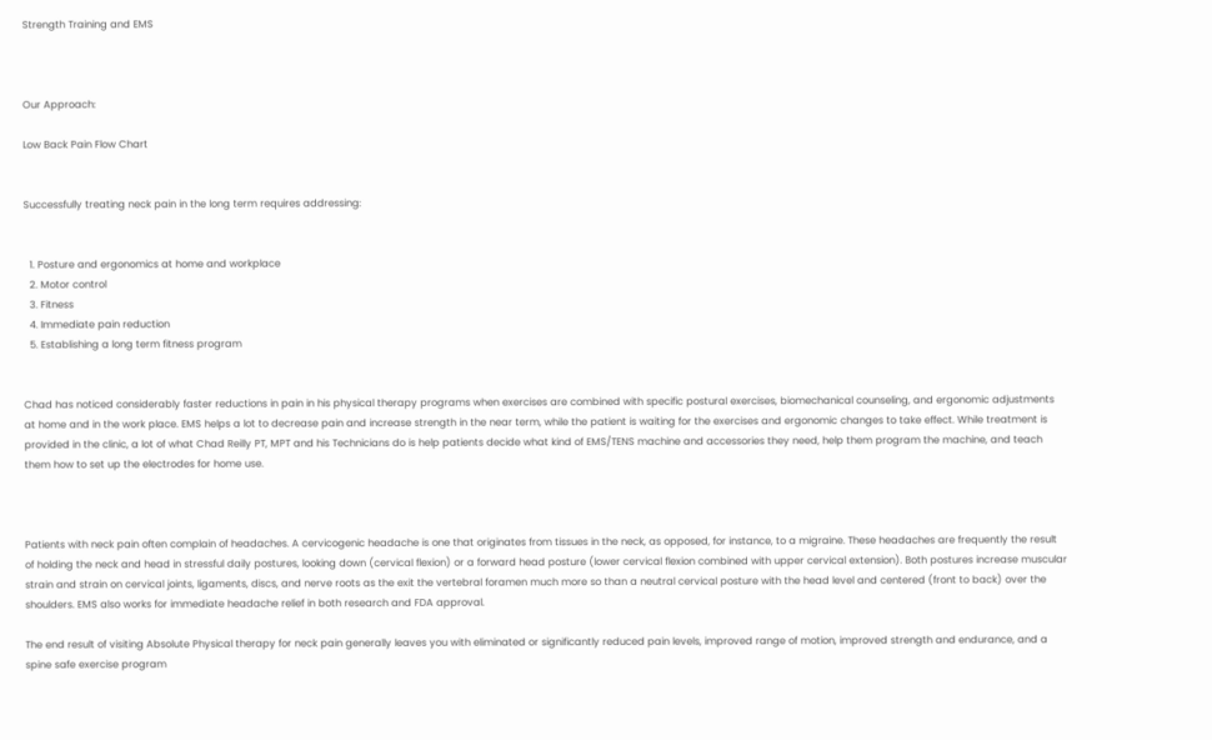Strength Training and EMS



Our Approach:

Low Back Pain Flow Chart


Successfully treating neck pain in the long term requires addressing:


  1. Posture and ergonomics at home and workplace
  2. Motor control
  3. Fitness
  4. Immediate pain reduction
  5. Establishing a long term fitness program


Chad has noticed considerably faster reductions in pain in his physical therapy programs when exercises are combined with specific postural exercises, biomechanical counseling, and ergonomic adjustments at home and in the work place. EMS helps a lot to decrease pain and increase strength in the near term, while the patient is waiting for the exercises and ergonomic changes to take effect. While treatment is provided in the clinic, a lot of what Chad Reilly PT, MPT and his Technicians do is help patients decide what kind of EMS/TENS machine and accessories they need, help them program the machine, and teach them how to set up the electrodes for home use.



Patients with neck pain often complain of headaches. A cervicogenic headache is one that originates from tissues in the neck, as opposed, for instance, to a migraine. These headaches are frequently the result of holding the neck and head in stressful daily postures, looking down (cervical flexion) or a forward head posture (lower cervical flexion combined with upper cervical extension). Both postures increase muscular strain and strain on cervical joints, ligaments, discs, and nerve roots as the exit the vertebral foramen much more so than a neutral cervical posture with the head level and centered (front to back) over the shoulders. EMS also works for immediate headache relief in both research and FDA approval.

The end result of visiting Absolute Physical therapy for neck pain generally leaves you with eliminated or significantly reduced pain levels, improved range of motion, improved strength and endurance, and a spine safe exercise program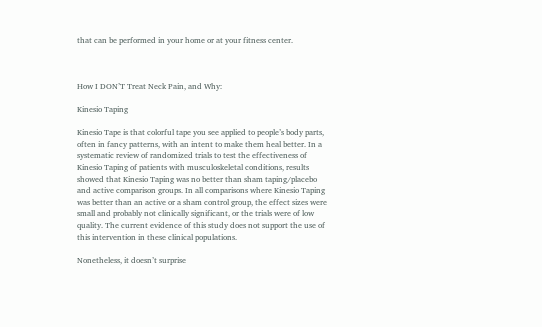that can be performed in your home or at your fitness center.



How I DON’T Treat Neck Pain, and Why:

Kinesio Taping

Kinesio Tape is that colorful tape you see applied to people’s body parts, often in fancy patterns, with an intent to make them heal better. In a systematic review of randomized trials to test the effectiveness of Kinesio Taping of patients with musculoskeletal conditions, results showed that Kinesio Taping was no better than sham taping/placebo and active comparison groups. In all comparisons where Kinesio Taping was better than an active or a sham control group, the effect sizes were small and probably not clinically significant, or the trials were of low quality. The current evidence of this study does not support the use of this intervention in these clinical populations.

Nonetheless, it doesn’t surprise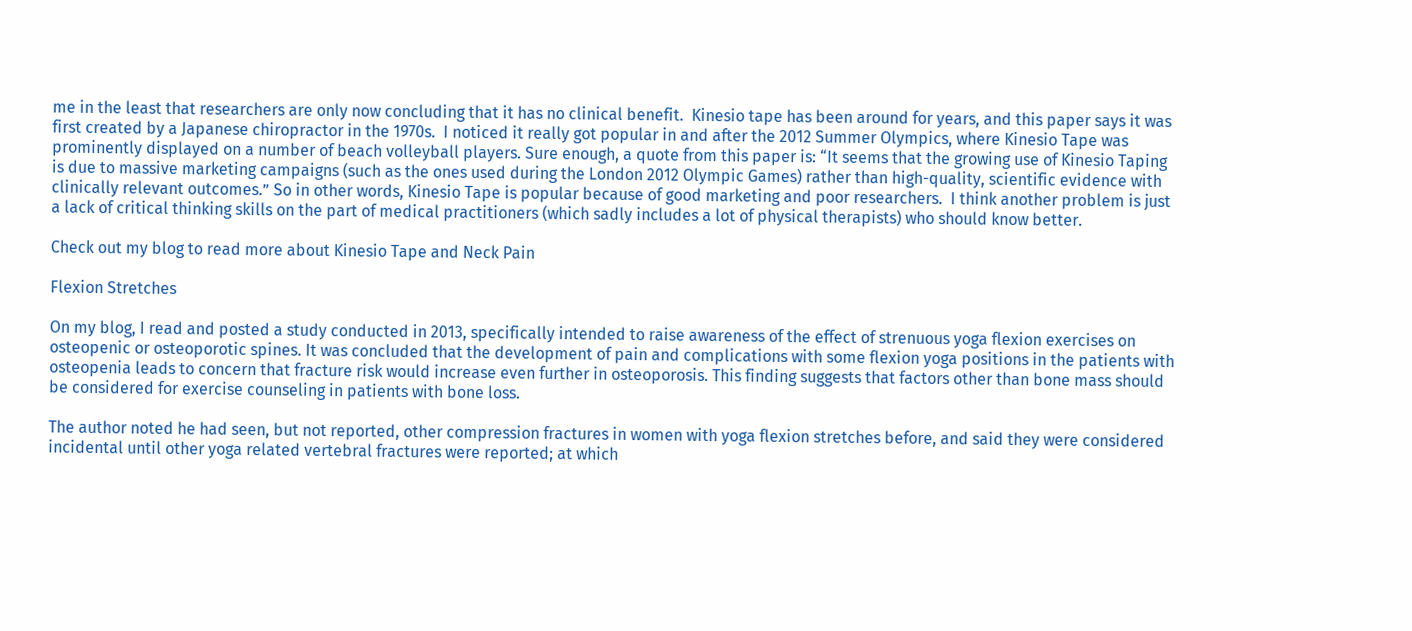me in the least that researchers are only now concluding that it has no clinical benefit.  Kinesio tape has been around for years, and this paper says it was first created by a Japanese chiropractor in the 1970s.  I noticed it really got popular in and after the 2012 Summer Olympics, where Kinesio Tape was prominently displayed on a number of beach volleyball players. Sure enough, a quote from this paper is: “It seems that the growing use of Kinesio Taping is due to massive marketing campaigns (such as the ones used during the London 2012 Olympic Games) rather than high-quality, scientific evidence with clinically relevant outcomes.” So in other words, Kinesio Tape is popular because of good marketing and poor researchers.  I think another problem is just a lack of critical thinking skills on the part of medical practitioners (which sadly includes a lot of physical therapists) who should know better.

Check out my blog to read more about Kinesio Tape and Neck Pain

Flexion Stretches

On my blog, I read and posted a study conducted in 2013, specifically intended to raise awareness of the effect of strenuous yoga flexion exercises on osteopenic or osteoporotic spines. It was concluded that the development of pain and complications with some flexion yoga positions in the patients with osteopenia leads to concern that fracture risk would increase even further in osteoporosis. This finding suggests that factors other than bone mass should be considered for exercise counseling in patients with bone loss.

The author noted he had seen, but not reported, other compression fractures in women with yoga flexion stretches before, and said they were considered incidental until other yoga related vertebral fractures were reported; at which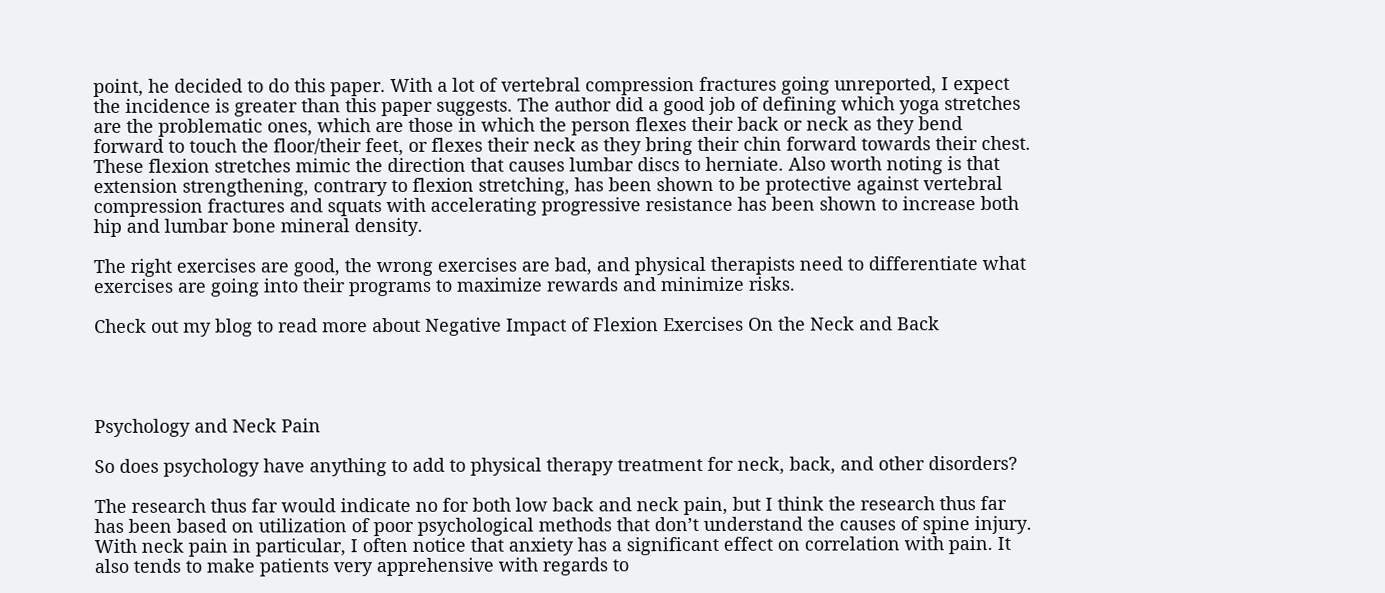point, he decided to do this paper. With a lot of vertebral compression fractures going unreported, I expect the incidence is greater than this paper suggests. The author did a good job of defining which yoga stretches are the problematic ones, which are those in which the person flexes their back or neck as they bend forward to touch the floor/their feet, or flexes their neck as they bring their chin forward towards their chest. These flexion stretches mimic the direction that causes lumbar discs to herniate. Also worth noting is that extension strengthening, contrary to flexion stretching, has been shown to be protective against vertebral compression fractures and squats with accelerating progressive resistance has been shown to increase both hip and lumbar bone mineral density.

The right exercises are good, the wrong exercises are bad, and physical therapists need to differentiate what exercises are going into their programs to maximize rewards and minimize risks.

Check out my blog to read more about Negative Impact of Flexion Exercises On the Neck and Back




Psychology and Neck Pain

So does psychology have anything to add to physical therapy treatment for neck, back, and other disorders?

The research thus far would indicate no for both low back and neck pain, but I think the research thus far has been based on utilization of poor psychological methods that don’t understand the causes of spine injury. With neck pain in particular, I often notice that anxiety has a significant effect on correlation with pain. It also tends to make patients very apprehensive with regards to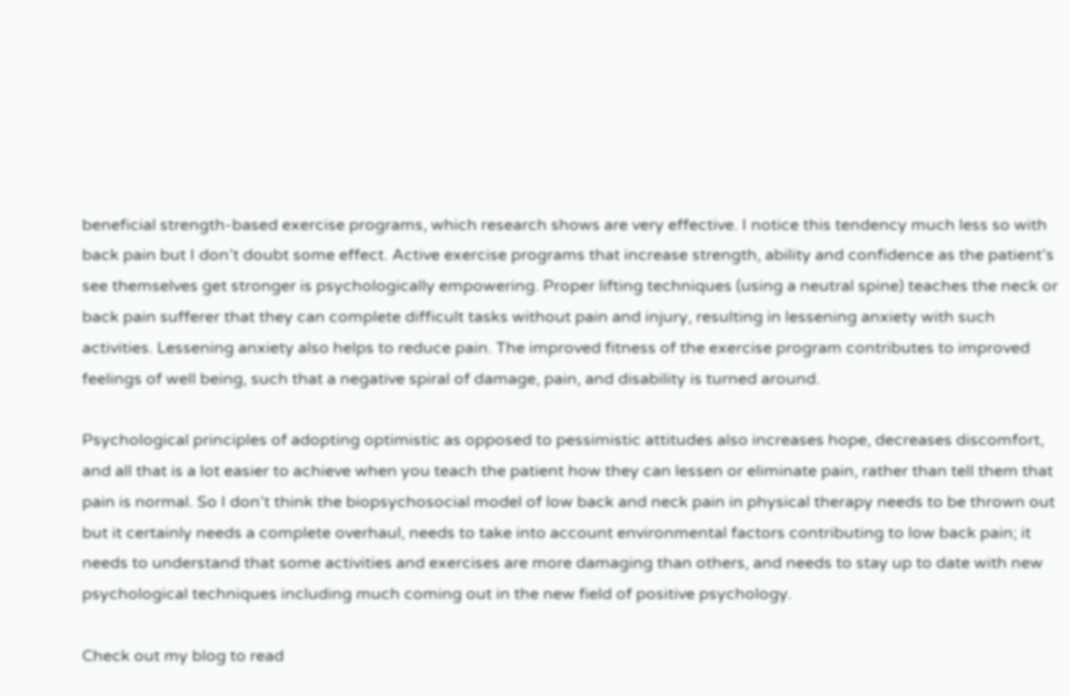beneficial strength-based exercise programs, which research shows are very effective. I notice this tendency much less so with back pain but I don’t doubt some effect. Active exercise programs that increase strength, ability and confidence as the patient’s see themselves get stronger is psychologically empowering. Proper lifting techniques (using a neutral spine) teaches the neck or back pain sufferer that they can complete difficult tasks without pain and injury, resulting in lessening anxiety with such activities. Lessening anxiety also helps to reduce pain. The improved fitness of the exercise program contributes to improved feelings of well being, such that a negative spiral of damage, pain, and disability is turned around.

Psychological principles of adopting optimistic as opposed to pessimistic attitudes also increases hope, decreases discomfort, and all that is a lot easier to achieve when you teach the patient how they can lessen or eliminate pain, rather than tell them that pain is normal. So I don’t think the biopsychosocial model of low back and neck pain in physical therapy needs to be thrown out but it certainly needs a complete overhaul, needs to take into account environmental factors contributing to low back pain; it needs to understand that some activities and exercises are more damaging than others, and needs to stay up to date with new psychological techniques including much coming out in the new field of positive psychology.

Check out my blog to read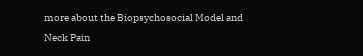more about the Biopsychosocial Model and Neck Pain